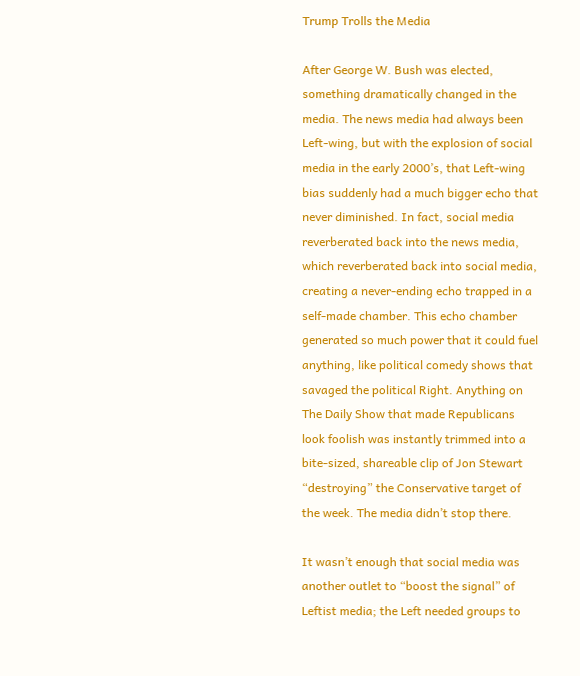Trump Trolls the Media

After George W. Bush was elected, something dramatically changed in the media. The news media had always been Left-wing, but with the explosion of social media in the early 2000’s, that Left-wing bias suddenly had a much bigger echo that never diminished. In fact, social media reverberated back into the news media, which reverberated back into social media, creating a never-ending echo trapped in a self-made chamber. This echo chamber generated so much power that it could fuel anything, like political comedy shows that savaged the political Right. Anything on The Daily Show that made Republicans look foolish was instantly trimmed into a bite-sized, shareable clip of Jon Stewart “destroying” the Conservative target of the week. The media didn’t stop there.

It wasn’t enough that social media was another outlet to “boost the signal” of Leftist media; the Left needed groups to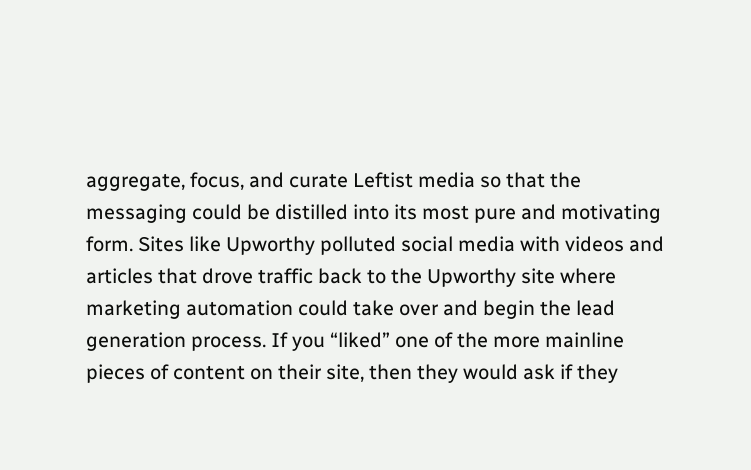aggregate, focus, and curate Leftist media so that the messaging could be distilled into its most pure and motivating form. Sites like Upworthy polluted social media with videos and articles that drove traffic back to the Upworthy site where marketing automation could take over and begin the lead generation process. If you “liked” one of the more mainline pieces of content on their site, then they would ask if they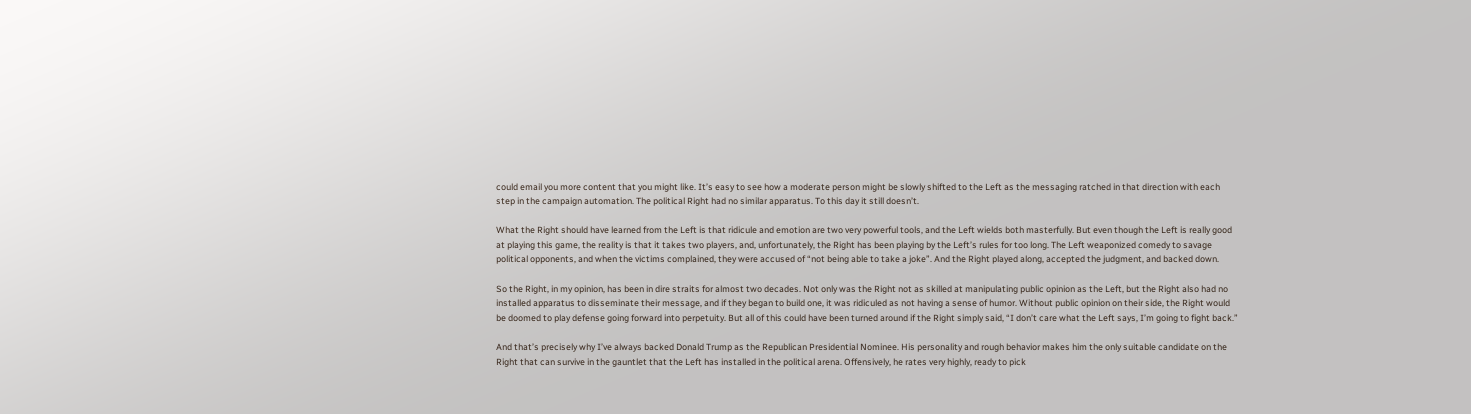could email you more content that you might like. It’s easy to see how a moderate person might be slowly shifted to the Left as the messaging ratched in that direction with each step in the campaign automation. The political Right had no similar apparatus. To this day it still doesn’t.

What the Right should have learned from the Left is that ridicule and emotion are two very powerful tools, and the Left wields both masterfully. But even though the Left is really good at playing this game, the reality is that it takes two players, and, unfortunately, the Right has been playing by the Left’s rules for too long. The Left weaponized comedy to savage political opponents, and when the victims complained, they were accused of “not being able to take a joke”. And the Right played along, accepted the judgment, and backed down.

So the Right, in my opinion, has been in dire straits for almost two decades. Not only was the Right not as skilled at manipulating public opinion as the Left, but the Right also had no installed apparatus to disseminate their message, and if they began to build one, it was ridiculed as not having a sense of humor. Without public opinion on their side, the Right would be doomed to play defense going forward into perpetuity. But all of this could have been turned around if the Right simply said, “I don’t care what the Left says, I’m going to fight back.”

And that’s precisely why I’ve always backed Donald Trump as the Republican Presidential Nominee. His personality and rough behavior makes him the only suitable candidate on the Right that can survive in the gauntlet that the Left has installed in the political arena. Offensively, he rates very highly, ready to pick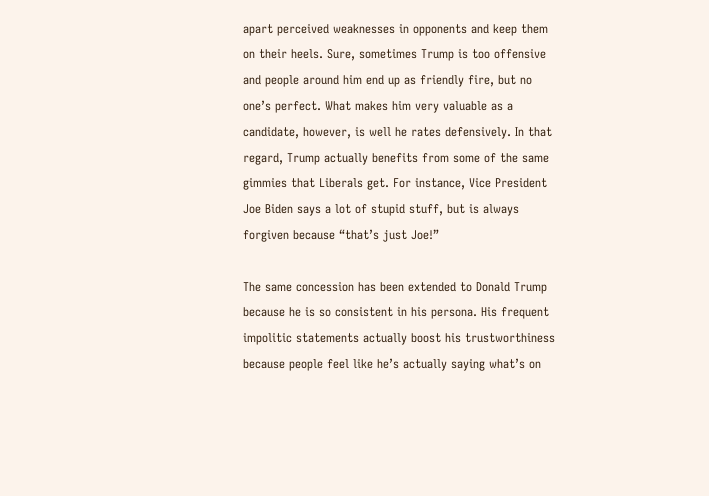apart perceived weaknesses in opponents and keep them on their heels. Sure, sometimes Trump is too offensive and people around him end up as friendly fire, but no one’s perfect. What makes him very valuable as a candidate, however, is well he rates defensively. In that regard, Trump actually benefits from some of the same gimmies that Liberals get. For instance, Vice President Joe Biden says a lot of stupid stuff, but is always forgiven because “that’s just Joe!”

The same concession has been extended to Donald Trump because he is so consistent in his persona. His frequent impolitic statements actually boost his trustworthiness because people feel like he’s actually saying what’s on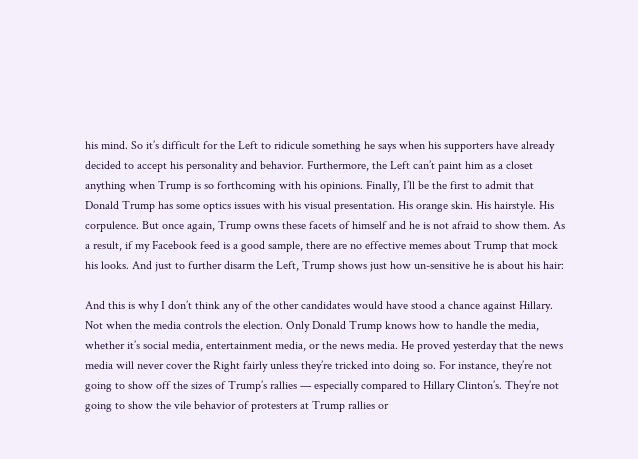his mind. So it’s difficult for the Left to ridicule something he says when his supporters have already decided to accept his personality and behavior. Furthermore, the Left can’t paint him as a closet anything when Trump is so forthcoming with his opinions. Finally, I’ll be the first to admit that Donald Trump has some optics issues with his visual presentation. His orange skin. His hairstyle. His corpulence. But once again, Trump owns these facets of himself and he is not afraid to show them. As a result, if my Facebook feed is a good sample, there are no effective memes about Trump that mock his looks. And just to further disarm the Left, Trump shows just how un-sensitive he is about his hair:

And this is why I don’t think any of the other candidates would have stood a chance against Hillary. Not when the media controls the election. Only Donald Trump knows how to handle the media, whether it’s social media, entertainment media, or the news media. He proved yesterday that the news media will never cover the Right fairly unless they’re tricked into doing so. For instance, they’re not going to show off the sizes of Trump’s rallies — especially compared to Hillary Clinton’s. They’re not going to show the vile behavior of protesters at Trump rallies or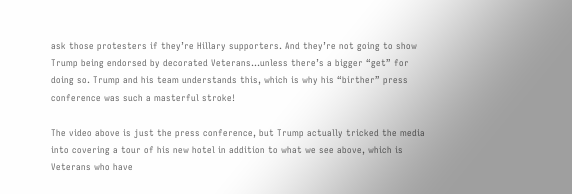ask those protesters if they’re Hillary supporters. And they’re not going to show Trump being endorsed by decorated Veterans…unless there’s a bigger “get” for doing so. Trump and his team understands this, which is why his “birther” press conference was such a masterful stroke!

The video above is just the press conference, but Trump actually tricked the media into covering a tour of his new hotel in addition to what we see above, which is Veterans who have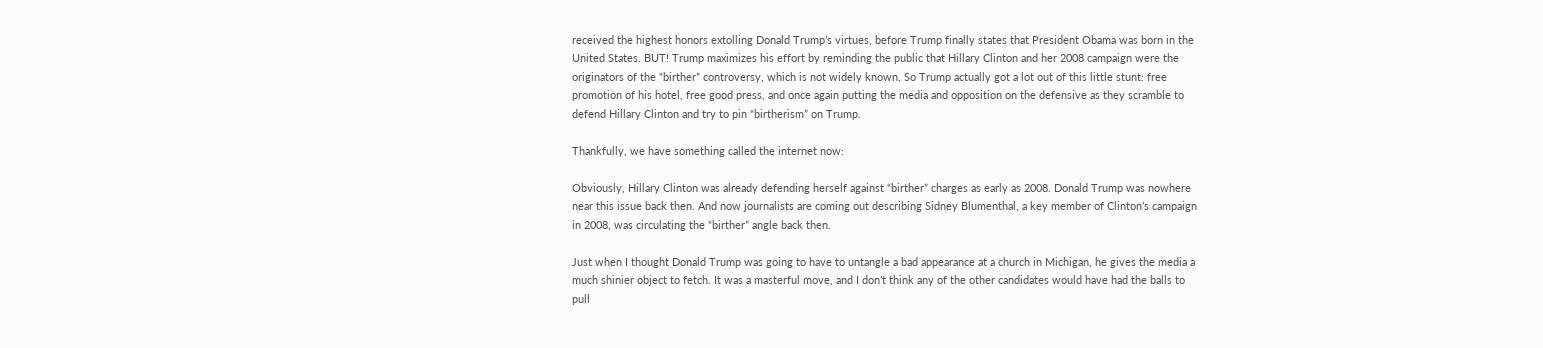received the highest honors extolling Donald Trump’s virtues, before Trump finally states that President Obama was born in the United States. BUT! Trump maximizes his effort by reminding the public that Hillary Clinton and her 2008 campaign were the originators of the “birther” controversy, which is not widely known. So Trump actually got a lot out of this little stunt: free promotion of his hotel, free good press, and once again putting the media and opposition on the defensive as they scramble to defend Hillary Clinton and try to pin “birtherism” on Trump.

Thankfully, we have something called the internet now:

Obviously, Hillary Clinton was already defending herself against “birther” charges as early as 2008. Donald Trump was nowhere near this issue back then. And now journalists are coming out describing Sidney Blumenthal, a key member of Clinton’s campaign in 2008, was circulating the “birther” angle back then.

Just when I thought Donald Trump was going to have to untangle a bad appearance at a church in Michigan, he gives the media a much shinier object to fetch. It was a masterful move, and I don’t think any of the other candidates would have had the balls to pull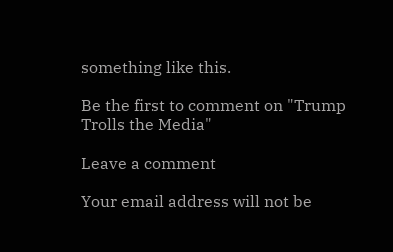something like this.

Be the first to comment on "Trump Trolls the Media"

Leave a comment

Your email address will not be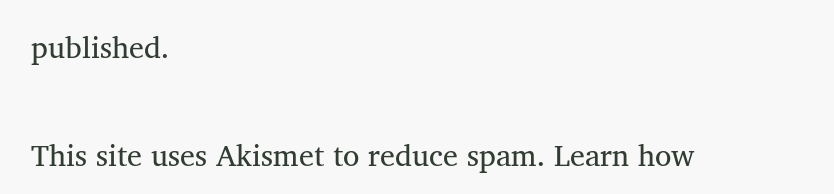published.


This site uses Akismet to reduce spam. Learn how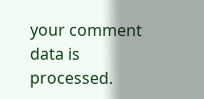your comment data is processed.